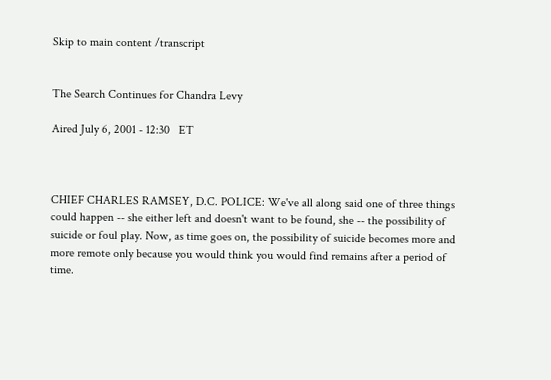Skip to main content /transcript


The Search Continues for Chandra Levy

Aired July 6, 2001 - 12:30   ET



CHIEF CHARLES RAMSEY, D.C. POLICE: We've all along said one of three things could happen -- she either left and doesn't want to be found, she -- the possibility of suicide or foul play. Now, as time goes on, the possibility of suicide becomes more and more remote only because you would think you would find remains after a period of time.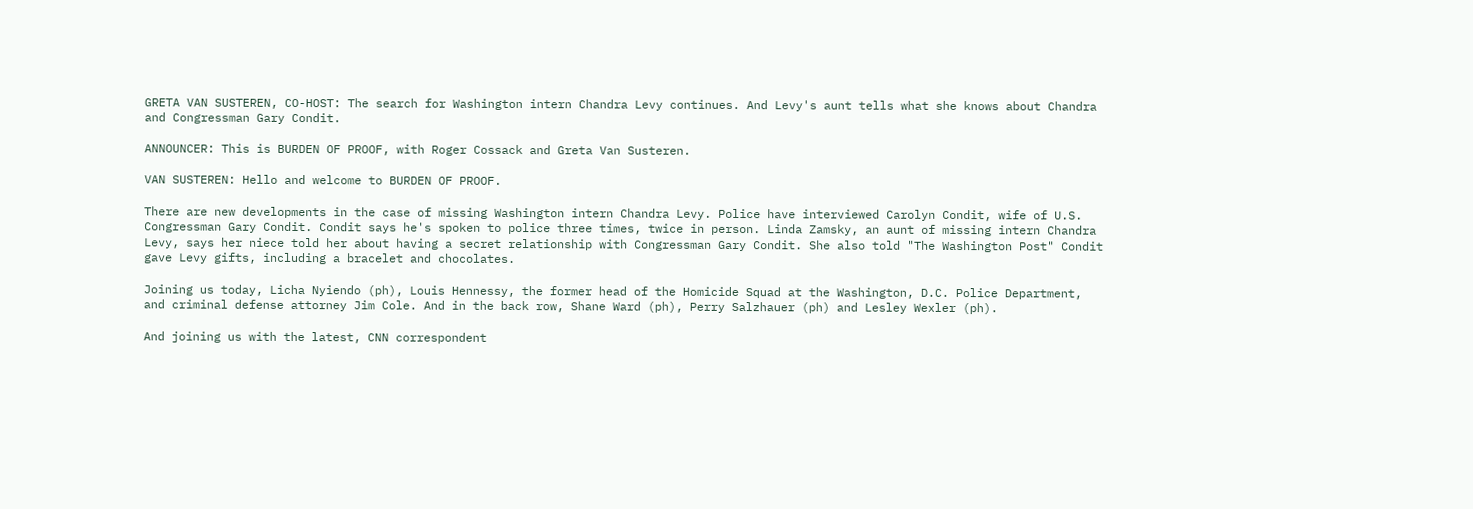GRETA VAN SUSTEREN, CO-HOST: The search for Washington intern Chandra Levy continues. And Levy's aunt tells what she knows about Chandra and Congressman Gary Condit.

ANNOUNCER: This is BURDEN OF PROOF, with Roger Cossack and Greta Van Susteren.

VAN SUSTEREN: Hello and welcome to BURDEN OF PROOF.

There are new developments in the case of missing Washington intern Chandra Levy. Police have interviewed Carolyn Condit, wife of U.S. Congressman Gary Condit. Condit says he's spoken to police three times, twice in person. Linda Zamsky, an aunt of missing intern Chandra Levy, says her niece told her about having a secret relationship with Congressman Gary Condit. She also told "The Washington Post" Condit gave Levy gifts, including a bracelet and chocolates.

Joining us today, Licha Nyiendo (ph), Louis Hennessy, the former head of the Homicide Squad at the Washington, D.C. Police Department, and criminal defense attorney Jim Cole. And in the back row, Shane Ward (ph), Perry Salzhauer (ph) and Lesley Wexler (ph).

And joining us with the latest, CNN correspondent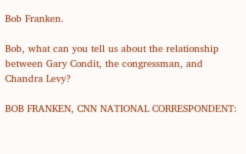Bob Franken.

Bob, what can you tell us about the relationship between Gary Condit, the congressman, and Chandra Levy?

BOB FRANKEN, CNN NATIONAL CORRESPONDENT: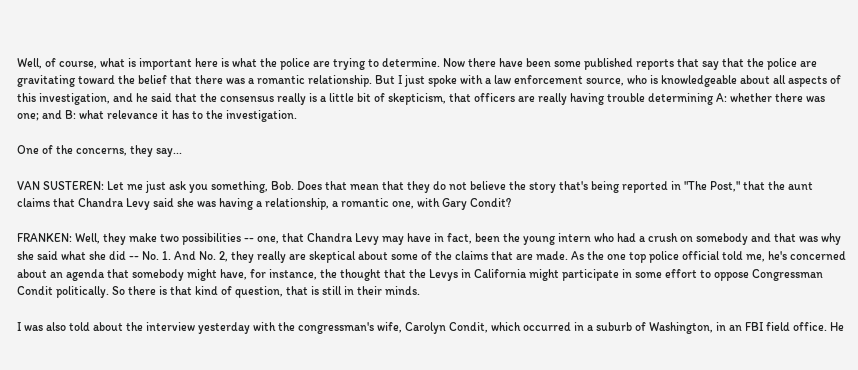Well, of course, what is important here is what the police are trying to determine. Now there have been some published reports that say that the police are gravitating toward the belief that there was a romantic relationship. But I just spoke with a law enforcement source, who is knowledgeable about all aspects of this investigation, and he said that the consensus really is a little bit of skepticism, that officers are really having trouble determining A: whether there was one; and B: what relevance it has to the investigation.

One of the concerns, they say...

VAN SUSTEREN: Let me just ask you something, Bob. Does that mean that they do not believe the story that's being reported in "The Post," that the aunt claims that Chandra Levy said she was having a relationship, a romantic one, with Gary Condit?

FRANKEN: Well, they make two possibilities -- one, that Chandra Levy may have in fact, been the young intern who had a crush on somebody and that was why she said what she did -- No. 1. And No. 2, they really are skeptical about some of the claims that are made. As the one top police official told me, he's concerned about an agenda that somebody might have, for instance, the thought that the Levys in California might participate in some effort to oppose Congressman Condit politically. So there is that kind of question, that is still in their minds.

I was also told about the interview yesterday with the congressman's wife, Carolyn Condit, which occurred in a suburb of Washington, in an FBI field office. He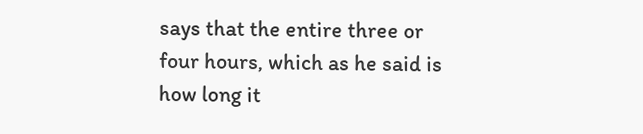says that the entire three or four hours, which as he said is how long it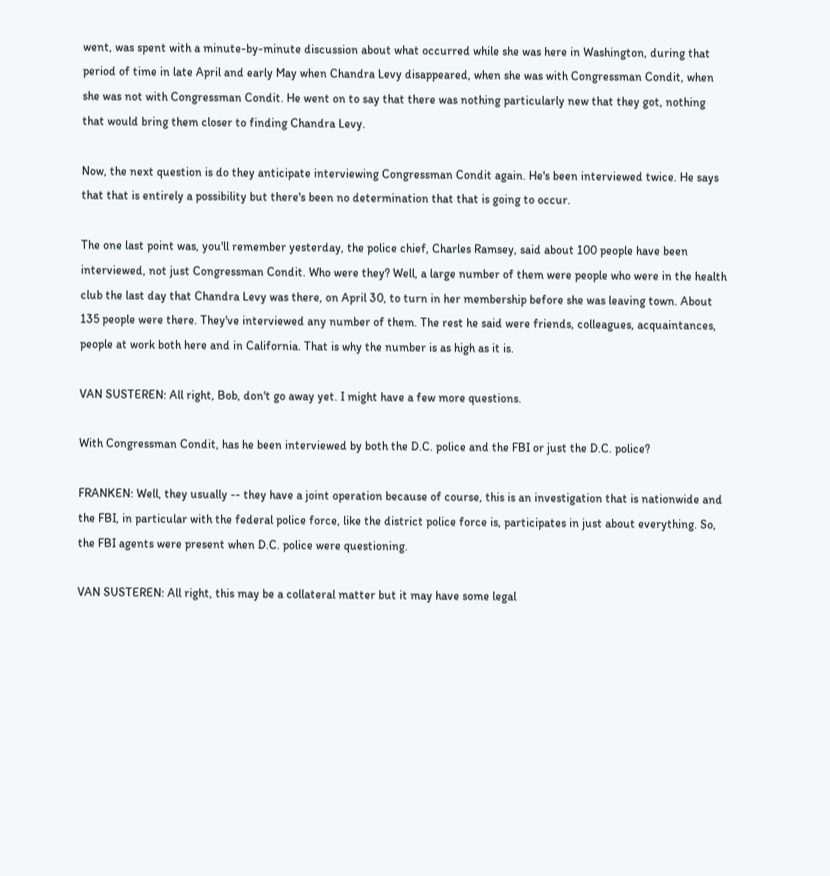went, was spent with a minute-by-minute discussion about what occurred while she was here in Washington, during that period of time in late April and early May when Chandra Levy disappeared, when she was with Congressman Condit, when she was not with Congressman Condit. He went on to say that there was nothing particularly new that they got, nothing that would bring them closer to finding Chandra Levy.

Now, the next question is do they anticipate interviewing Congressman Condit again. He's been interviewed twice. He says that that is entirely a possibility but there's been no determination that that is going to occur.

The one last point was, you'll remember yesterday, the police chief, Charles Ramsey, said about 100 people have been interviewed, not just Congressman Condit. Who were they? Well, a large number of them were people who were in the health club the last day that Chandra Levy was there, on April 30, to turn in her membership before she was leaving town. About 135 people were there. They've interviewed any number of them. The rest he said were friends, colleagues, acquaintances, people at work both here and in California. That is why the number is as high as it is.

VAN SUSTEREN: All right, Bob, don't go away yet. I might have a few more questions.

With Congressman Condit, has he been interviewed by both the D.C. police and the FBI or just the D.C. police?

FRANKEN: Well, they usually -- they have a joint operation because of course, this is an investigation that is nationwide and the FBI, in particular with the federal police force, like the district police force is, participates in just about everything. So, the FBI agents were present when D.C. police were questioning.

VAN SUSTEREN: All right, this may be a collateral matter but it may have some legal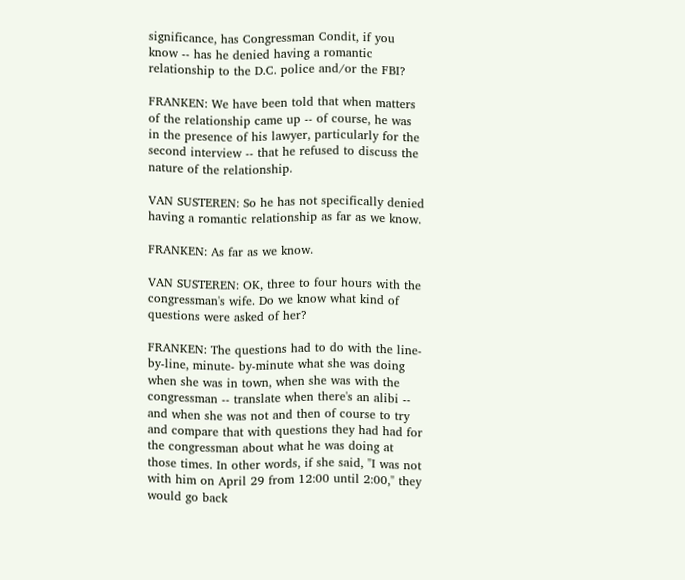significance, has Congressman Condit, if you know -- has he denied having a romantic relationship to the D.C. police and/or the FBI?

FRANKEN: We have been told that when matters of the relationship came up -- of course, he was in the presence of his lawyer, particularly for the second interview -- that he refused to discuss the nature of the relationship.

VAN SUSTEREN: So he has not specifically denied having a romantic relationship as far as we know.

FRANKEN: As far as we know.

VAN SUSTEREN: OK, three to four hours with the congressman's wife. Do we know what kind of questions were asked of her?

FRANKEN: The questions had to do with the line-by-line, minute- by-minute what she was doing when she was in town, when she was with the congressman -- translate when there's an alibi -- and when she was not and then of course to try and compare that with questions they had had for the congressman about what he was doing at those times. In other words, if she said, "I was not with him on April 29 from 12:00 until 2:00," they would go back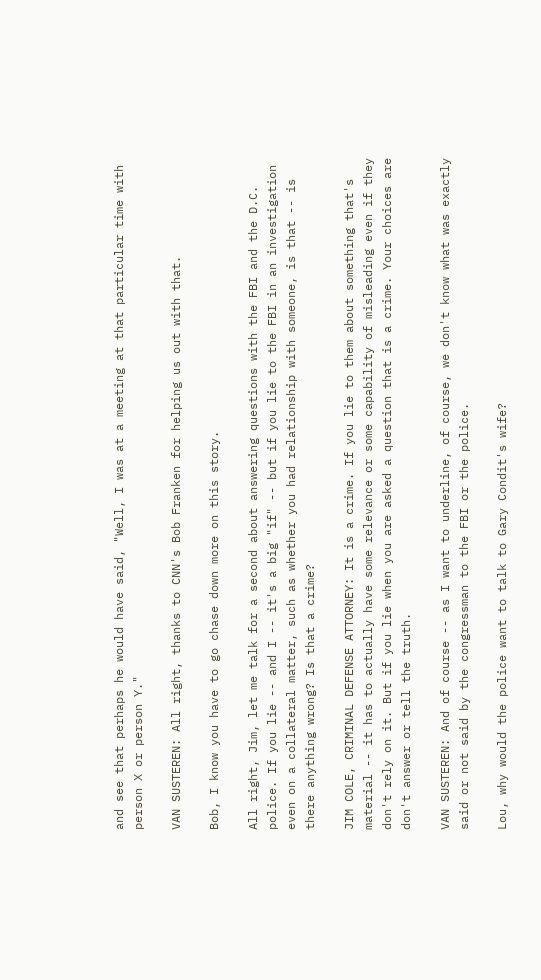and see that perhaps he would have said, "Well, I was at a meeting at that particular time with person X or person Y."

VAN SUSTEREN: All right, thanks to CNN's Bob Franken for helping us out with that.

Bob, I know you have to go chase down more on this story.

All right, Jim, let me talk for a second about answering questions with the FBI and the D.C. police. If you lie -- and I -- it's a big "if" -- but if you lie to the FBI in an investigation even on a collateral matter, such as whether you had relationship with someone, is that -- is there anything wrong? Is that a crime?

JIM COLE, CRIMINAL DEFENSE ATTORNEY: It is a crime. If you lie to them about something that's material -- it has to actually have some relevance or some capability of misleading even if they don't rely on it. But if you lie when you are asked a question that is a crime. Your choices are don't answer or tell the truth.

VAN SUSTEREN: And of course -- as I want to underline, of course, we don't know what was exactly said or not said by the congressman to the FBI or the police.

Lou, why would the police want to talk to Gary Condit's wife?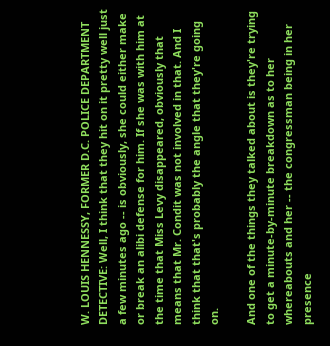W. LOUIS HENNESSY, FORMER D.C. POLICE DEPARTMENT DETECTIVE: Well, I think that they hit on it pretty well just a few minutes ago -- is obviously, she could either make or break an alibi defense for him. If she was with him at the time that Miss Levy disappeared, obviously that means that Mr. Condit was not involved in that. And I think that that's probably the angle that they're going on.

And one of the things they talked about is they're trying to get a minute-by-minute breakdown as to her whereabouts and her -- the congressman being in her presence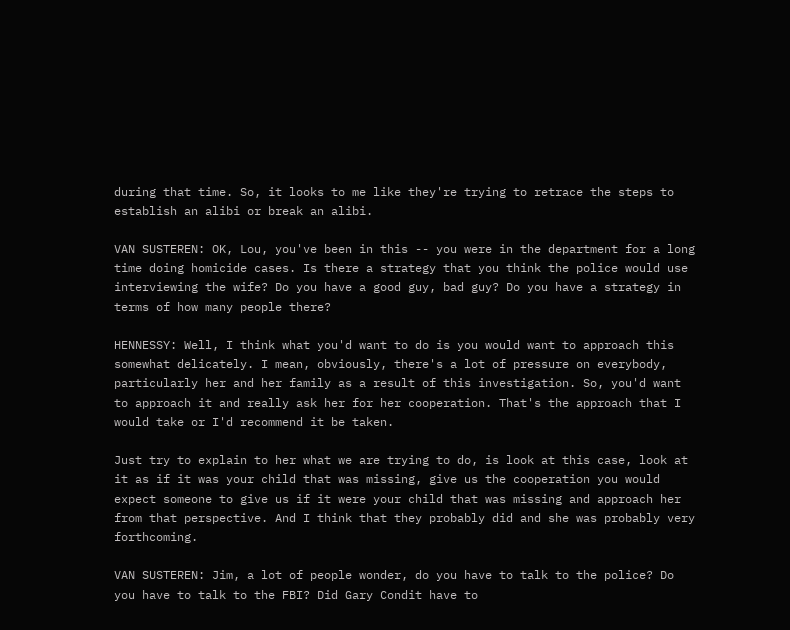during that time. So, it looks to me like they're trying to retrace the steps to establish an alibi or break an alibi.

VAN SUSTEREN: OK, Lou, you've been in this -- you were in the department for a long time doing homicide cases. Is there a strategy that you think the police would use interviewing the wife? Do you have a good guy, bad guy? Do you have a strategy in terms of how many people there?

HENNESSY: Well, I think what you'd want to do is you would want to approach this somewhat delicately. I mean, obviously, there's a lot of pressure on everybody, particularly her and her family as a result of this investigation. So, you'd want to approach it and really ask her for her cooperation. That's the approach that I would take or I'd recommend it be taken.

Just try to explain to her what we are trying to do, is look at this case, look at it as if it was your child that was missing, give us the cooperation you would expect someone to give us if it were your child that was missing and approach her from that perspective. And I think that they probably did and she was probably very forthcoming.

VAN SUSTEREN: Jim, a lot of people wonder, do you have to talk to the police? Do you have to talk to the FBI? Did Gary Condit have to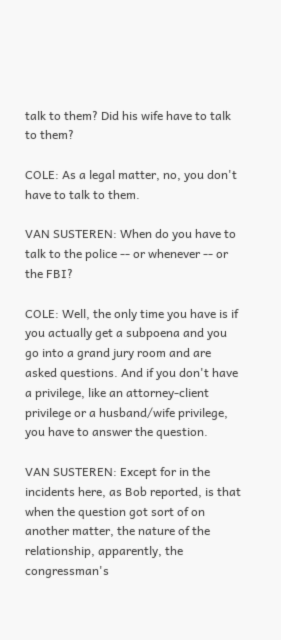talk to them? Did his wife have to talk to them?

COLE: As a legal matter, no, you don't have to talk to them.

VAN SUSTEREN: When do you have to talk to the police -- or whenever -- or the FBI?

COLE: Well, the only time you have is if you actually get a subpoena and you go into a grand jury room and are asked questions. And if you don't have a privilege, like an attorney-client privilege or a husband/wife privilege, you have to answer the question.

VAN SUSTEREN: Except for in the incidents here, as Bob reported, is that when the question got sort of on another matter, the nature of the relationship, apparently, the congressman's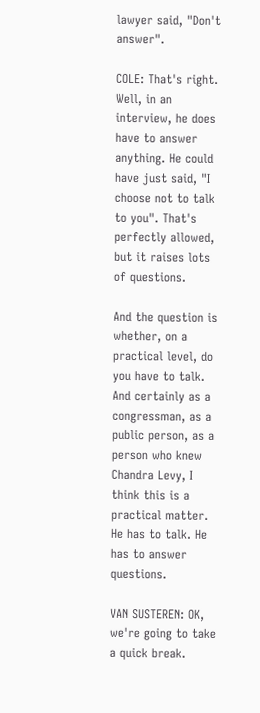lawyer said, "Don't answer".

COLE: That's right. Well, in an interview, he does have to answer anything. He could have just said, "I choose not to talk to you". That's perfectly allowed, but it raises lots of questions.

And the question is whether, on a practical level, do you have to talk. And certainly as a congressman, as a public person, as a person who knew Chandra Levy, I think this is a practical matter. He has to talk. He has to answer questions.

VAN SUSTEREN: OK, we're going to take a quick break.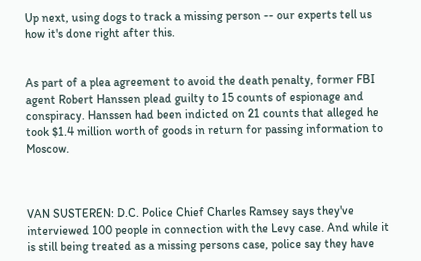Up next, using dogs to track a missing person -- our experts tell us how it's done right after this.


As part of a plea agreement to avoid the death penalty, former FBI agent Robert Hanssen plead guilty to 15 counts of espionage and conspiracy. Hanssen had been indicted on 21 counts that alleged he took $1.4 million worth of goods in return for passing information to Moscow.



VAN SUSTEREN: D.C. Police Chief Charles Ramsey says they've interviewed 100 people in connection with the Levy case. And while it is still being treated as a missing persons case, police say they have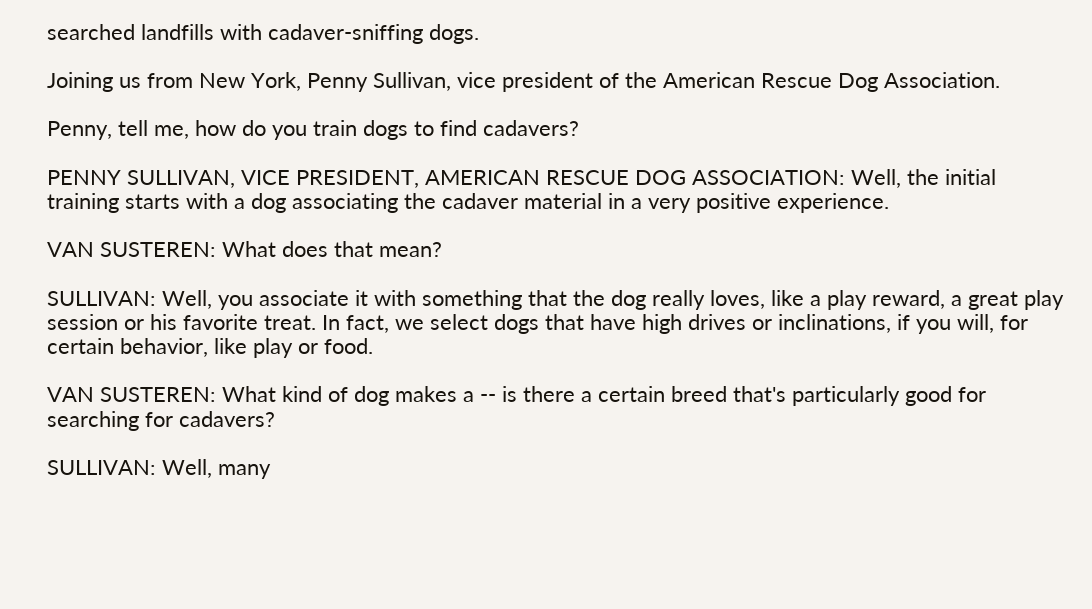searched landfills with cadaver-sniffing dogs.

Joining us from New York, Penny Sullivan, vice president of the American Rescue Dog Association.

Penny, tell me, how do you train dogs to find cadavers?

PENNY SULLIVAN, VICE PRESIDENT, AMERICAN RESCUE DOG ASSOCIATION: Well, the initial training starts with a dog associating the cadaver material in a very positive experience.

VAN SUSTEREN: What does that mean?

SULLIVAN: Well, you associate it with something that the dog really loves, like a play reward, a great play session or his favorite treat. In fact, we select dogs that have high drives or inclinations, if you will, for certain behavior, like play or food.

VAN SUSTEREN: What kind of dog makes a -- is there a certain breed that's particularly good for searching for cadavers?

SULLIVAN: Well, many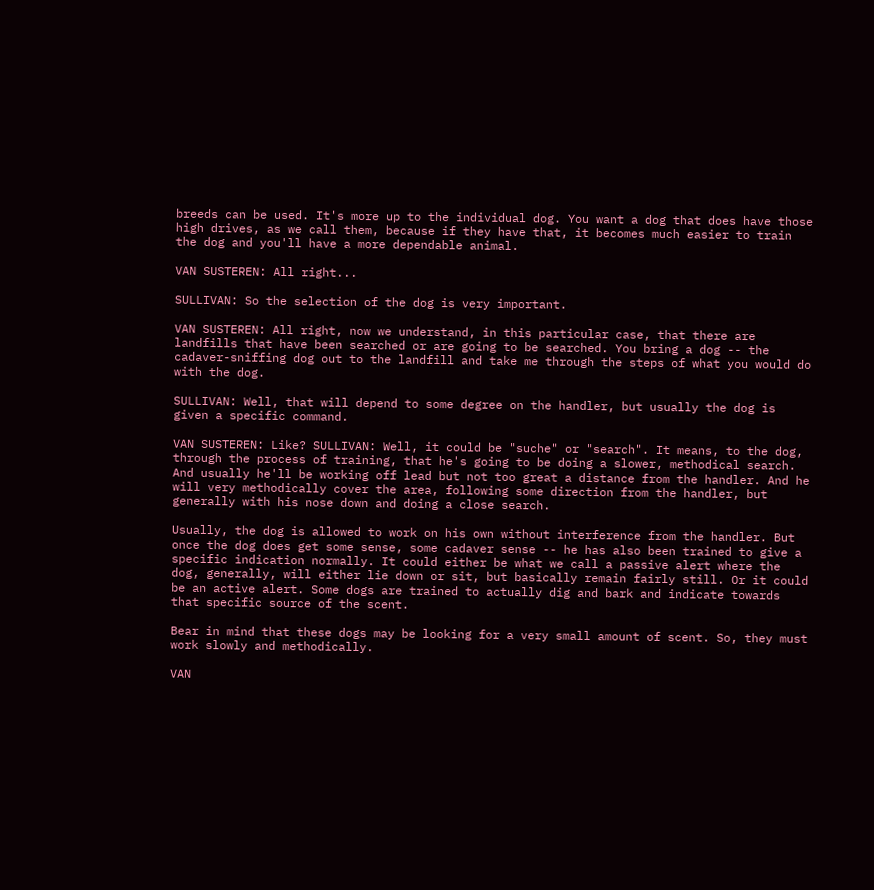breeds can be used. It's more up to the individual dog. You want a dog that does have those high drives, as we call them, because if they have that, it becomes much easier to train the dog and you'll have a more dependable animal.

VAN SUSTEREN: All right...

SULLIVAN: So the selection of the dog is very important.

VAN SUSTEREN: All right, now we understand, in this particular case, that there are landfills that have been searched or are going to be searched. You bring a dog -- the cadaver-sniffing dog out to the landfill and take me through the steps of what you would do with the dog.

SULLIVAN: Well, that will depend to some degree on the handler, but usually the dog is given a specific command.

VAN SUSTEREN: Like? SULLIVAN: Well, it could be "suche" or "search". It means, to the dog, through the process of training, that he's going to be doing a slower, methodical search. And usually he'll be working off lead but not too great a distance from the handler. And he will very methodically cover the area, following some direction from the handler, but generally with his nose down and doing a close search.

Usually, the dog is allowed to work on his own without interference from the handler. But once the dog does get some sense, some cadaver sense -- he has also been trained to give a specific indication normally. It could either be what we call a passive alert where the dog, generally, will either lie down or sit, but basically remain fairly still. Or it could be an active alert. Some dogs are trained to actually dig and bark and indicate towards that specific source of the scent.

Bear in mind that these dogs may be looking for a very small amount of scent. So, they must work slowly and methodically.

VAN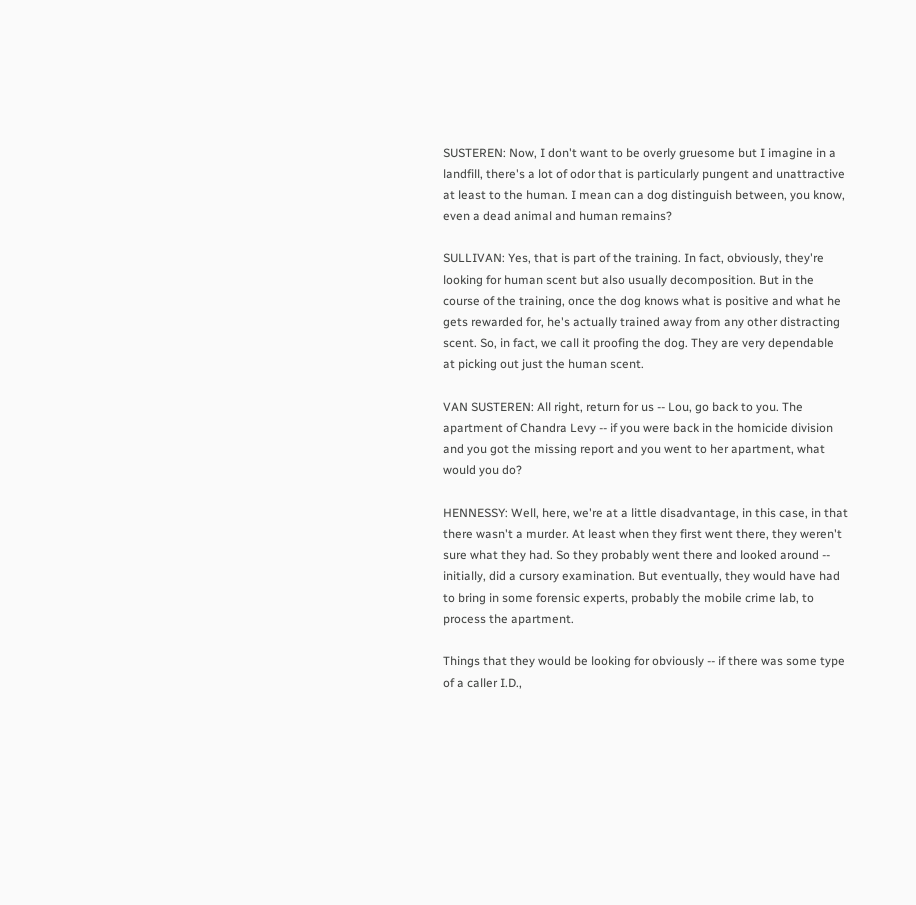SUSTEREN: Now, I don't want to be overly gruesome but I imagine in a landfill, there's a lot of odor that is particularly pungent and unattractive at least to the human. I mean can a dog distinguish between, you know, even a dead animal and human remains?

SULLIVAN: Yes, that is part of the training. In fact, obviously, they're looking for human scent but also usually decomposition. But in the course of the training, once the dog knows what is positive and what he gets rewarded for, he's actually trained away from any other distracting scent. So, in fact, we call it proofing the dog. They are very dependable at picking out just the human scent.

VAN SUSTEREN: All right, return for us -- Lou, go back to you. The apartment of Chandra Levy -- if you were back in the homicide division and you got the missing report and you went to her apartment, what would you do?

HENNESSY: Well, here, we're at a little disadvantage, in this case, in that there wasn't a murder. At least when they first went there, they weren't sure what they had. So they probably went there and looked around -- initially, did a cursory examination. But eventually, they would have had to bring in some forensic experts, probably the mobile crime lab, to process the apartment.

Things that they would be looking for obviously -- if there was some type of a caller I.D.,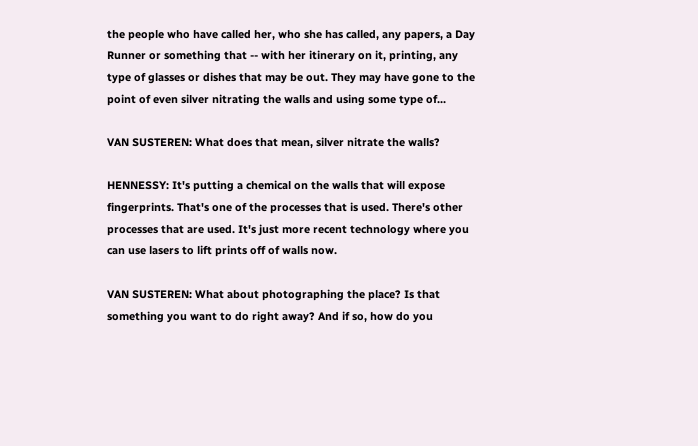the people who have called her, who she has called, any papers, a Day Runner or something that -- with her itinerary on it, printing, any type of glasses or dishes that may be out. They may have gone to the point of even silver nitrating the walls and using some type of...

VAN SUSTEREN: What does that mean, silver nitrate the walls?

HENNESSY: It's putting a chemical on the walls that will expose fingerprints. That's one of the processes that is used. There's other processes that are used. It's just more recent technology where you can use lasers to lift prints off of walls now.

VAN SUSTEREN: What about photographing the place? Is that something you want to do right away? And if so, how do you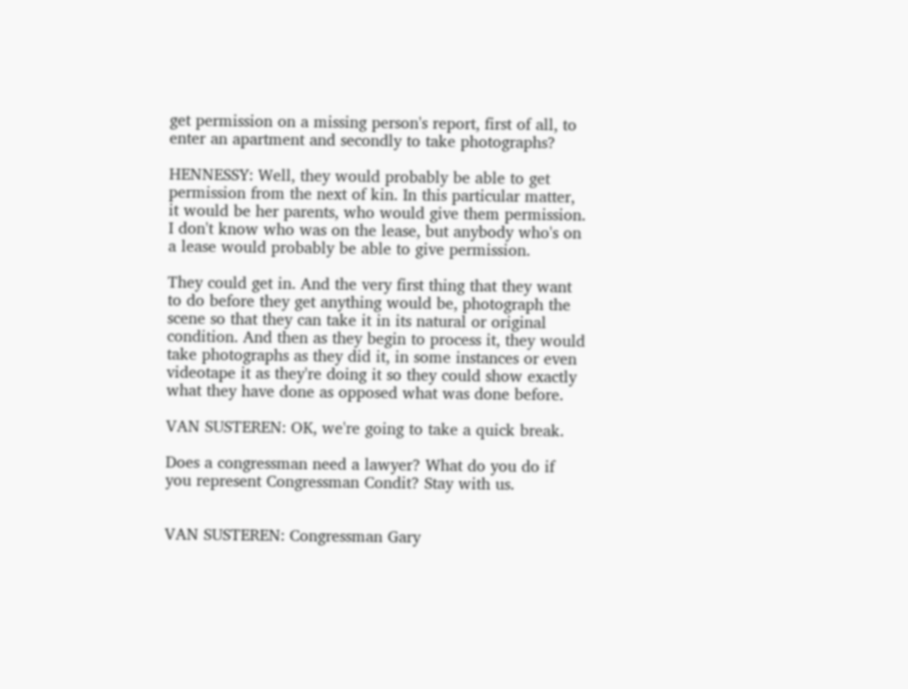get permission on a missing person's report, first of all, to enter an apartment and secondly to take photographs?

HENNESSY: Well, they would probably be able to get permission from the next of kin. In this particular matter, it would be her parents, who would give them permission. I don't know who was on the lease, but anybody who's on a lease would probably be able to give permission.

They could get in. And the very first thing that they want to do before they get anything would be, photograph the scene so that they can take it in its natural or original condition. And then as they begin to process it, they would take photographs as they did it, in some instances or even videotape it as they're doing it so they could show exactly what they have done as opposed what was done before.

VAN SUSTEREN: OK, we're going to take a quick break.

Does a congressman need a lawyer? What do you do if you represent Congressman Condit? Stay with us.


VAN SUSTEREN: Congressman Gary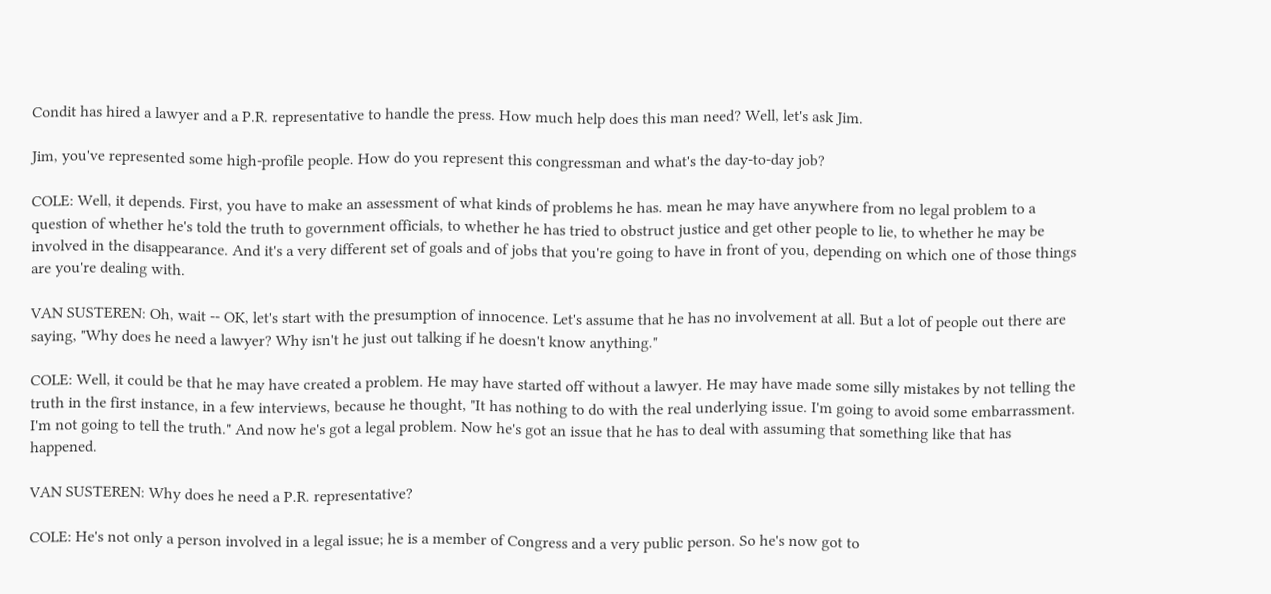Condit has hired a lawyer and a P.R. representative to handle the press. How much help does this man need? Well, let's ask Jim.

Jim, you've represented some high-profile people. How do you represent this congressman and what's the day-to-day job?

COLE: Well, it depends. First, you have to make an assessment of what kinds of problems he has. mean he may have anywhere from no legal problem to a question of whether he's told the truth to government officials, to whether he has tried to obstruct justice and get other people to lie, to whether he may be involved in the disappearance. And it's a very different set of goals and of jobs that you're going to have in front of you, depending on which one of those things are you're dealing with.

VAN SUSTEREN: Oh, wait -- OK, let's start with the presumption of innocence. Let's assume that he has no involvement at all. But a lot of people out there are saying, "Why does he need a lawyer? Why isn't he just out talking if he doesn't know anything."

COLE: Well, it could be that he may have created a problem. He may have started off without a lawyer. He may have made some silly mistakes by not telling the truth in the first instance, in a few interviews, because he thought, "It has nothing to do with the real underlying issue. I'm going to avoid some embarrassment. I'm not going to tell the truth." And now he's got a legal problem. Now he's got an issue that he has to deal with assuming that something like that has happened.

VAN SUSTEREN: Why does he need a P.R. representative?

COLE: He's not only a person involved in a legal issue; he is a member of Congress and a very public person. So he's now got to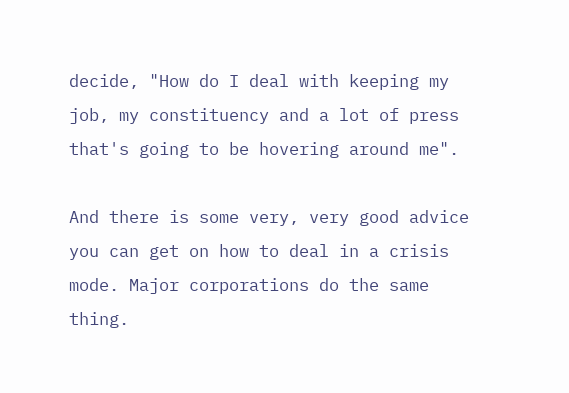decide, "How do I deal with keeping my job, my constituency and a lot of press that's going to be hovering around me".

And there is some very, very good advice you can get on how to deal in a crisis mode. Major corporations do the same thing.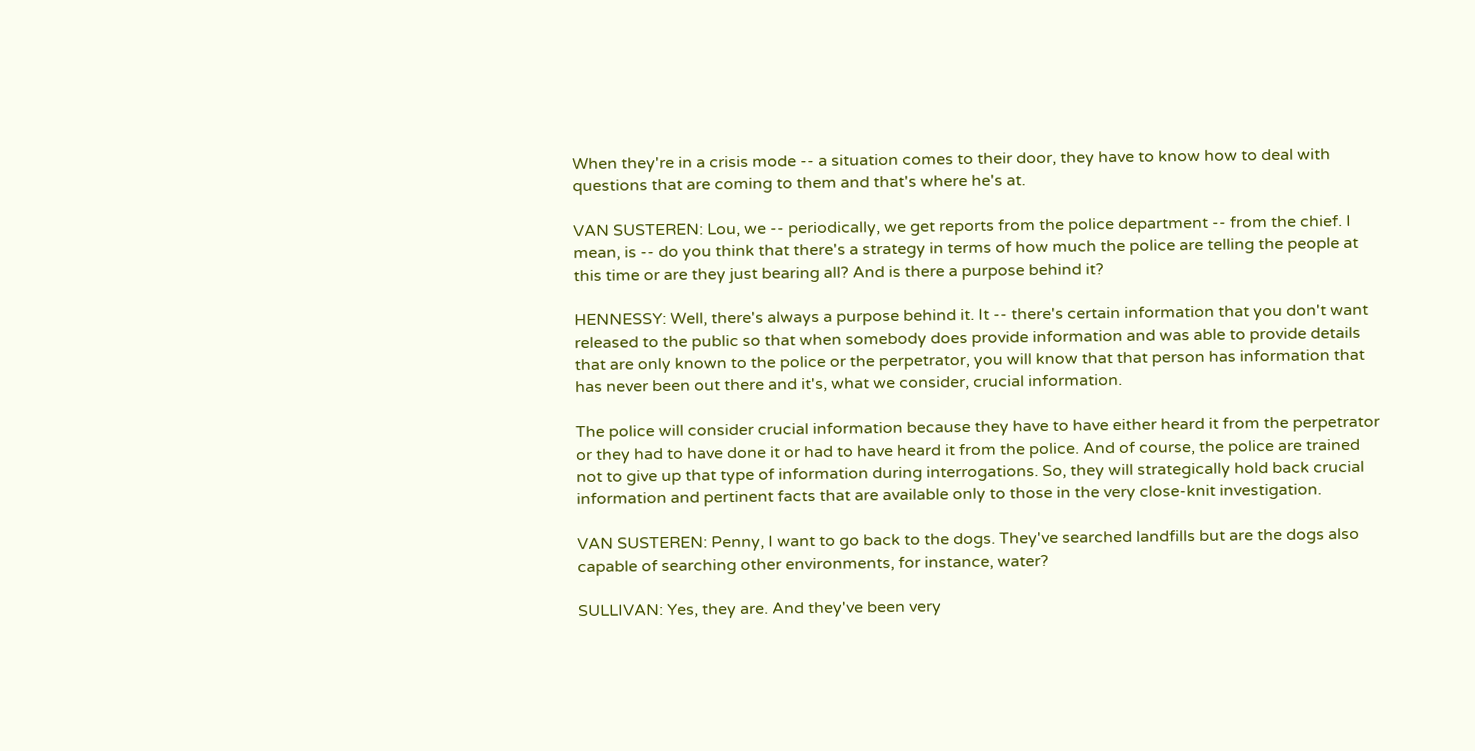When they're in a crisis mode -- a situation comes to their door, they have to know how to deal with questions that are coming to them and that's where he's at.

VAN SUSTEREN: Lou, we -- periodically, we get reports from the police department -- from the chief. I mean, is -- do you think that there's a strategy in terms of how much the police are telling the people at this time or are they just bearing all? And is there a purpose behind it?

HENNESSY: Well, there's always a purpose behind it. It -- there's certain information that you don't want released to the public so that when somebody does provide information and was able to provide details that are only known to the police or the perpetrator, you will know that that person has information that has never been out there and it's, what we consider, crucial information.

The police will consider crucial information because they have to have either heard it from the perpetrator or they had to have done it or had to have heard it from the police. And of course, the police are trained not to give up that type of information during interrogations. So, they will strategically hold back crucial information and pertinent facts that are available only to those in the very close-knit investigation.

VAN SUSTEREN: Penny, I want to go back to the dogs. They've searched landfills but are the dogs also capable of searching other environments, for instance, water?

SULLIVAN: Yes, they are. And they've been very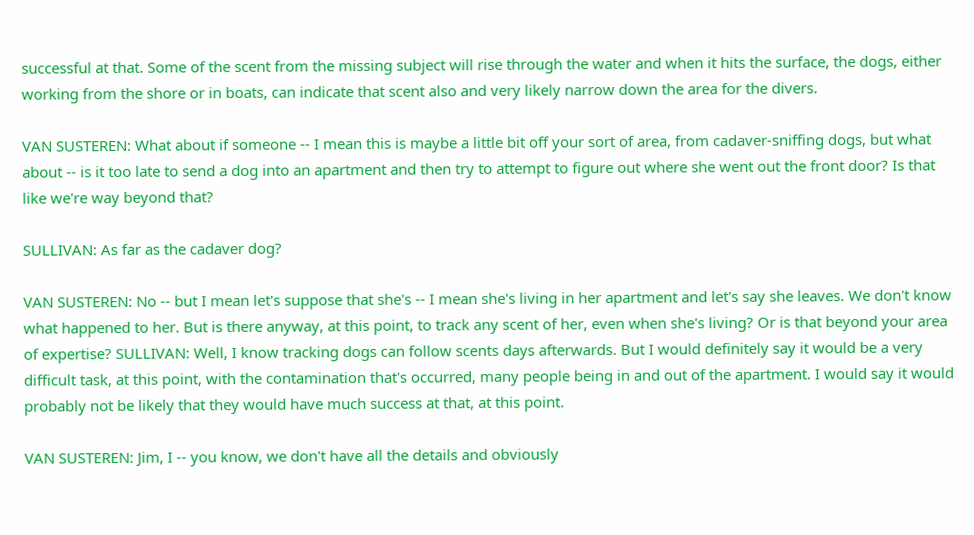successful at that. Some of the scent from the missing subject will rise through the water and when it hits the surface, the dogs, either working from the shore or in boats, can indicate that scent also and very likely narrow down the area for the divers.

VAN SUSTEREN: What about if someone -- I mean this is maybe a little bit off your sort of area, from cadaver-sniffing dogs, but what about -- is it too late to send a dog into an apartment and then try to attempt to figure out where she went out the front door? Is that like we're way beyond that?

SULLIVAN: As far as the cadaver dog?

VAN SUSTEREN: No -- but I mean let's suppose that she's -- I mean she's living in her apartment and let's say she leaves. We don't know what happened to her. But is there anyway, at this point, to track any scent of her, even when she's living? Or is that beyond your area of expertise? SULLIVAN: Well, I know tracking dogs can follow scents days afterwards. But I would definitely say it would be a very difficult task, at this point, with the contamination that's occurred, many people being in and out of the apartment. I would say it would probably not be likely that they would have much success at that, at this point.

VAN SUSTEREN: Jim, I -- you know, we don't have all the details and obviously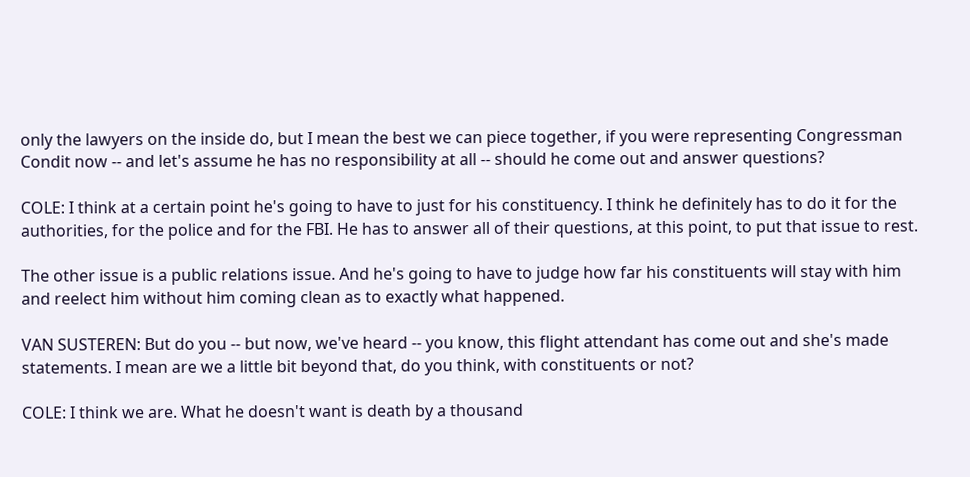only the lawyers on the inside do, but I mean the best we can piece together, if you were representing Congressman Condit now -- and let's assume he has no responsibility at all -- should he come out and answer questions?

COLE: I think at a certain point he's going to have to just for his constituency. I think he definitely has to do it for the authorities, for the police and for the FBI. He has to answer all of their questions, at this point, to put that issue to rest.

The other issue is a public relations issue. And he's going to have to judge how far his constituents will stay with him and reelect him without him coming clean as to exactly what happened.

VAN SUSTEREN: But do you -- but now, we've heard -- you know, this flight attendant has come out and she's made statements. I mean are we a little bit beyond that, do you think, with constituents or not?

COLE: I think we are. What he doesn't want is death by a thousand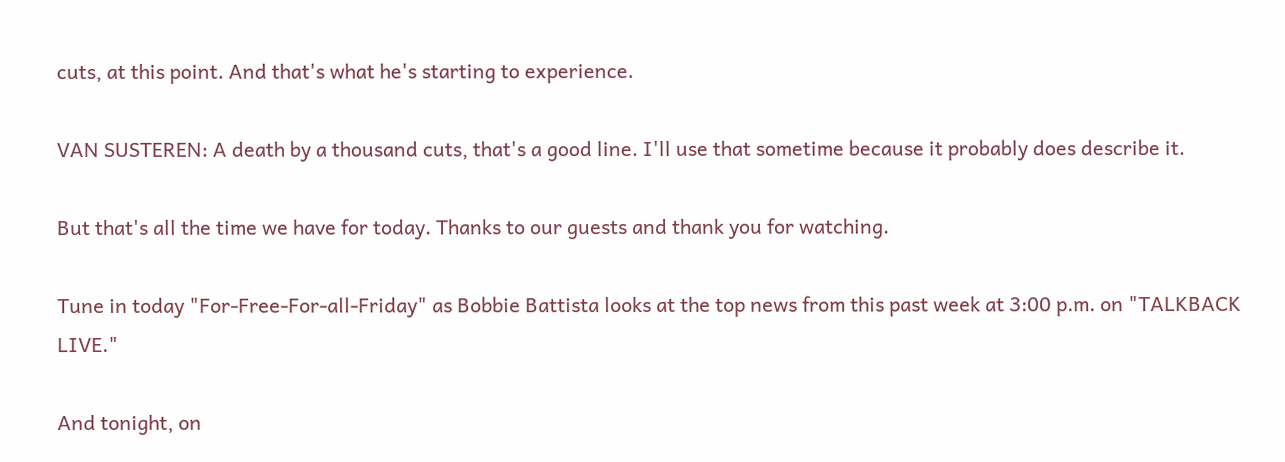cuts, at this point. And that's what he's starting to experience.

VAN SUSTEREN: A death by a thousand cuts, that's a good line. I'll use that sometime because it probably does describe it.

But that's all the time we have for today. Thanks to our guests and thank you for watching.

Tune in today "For-Free-For-all-Friday" as Bobbie Battista looks at the top news from this past week at 3:00 p.m. on "TALKBACK LIVE."

And tonight, on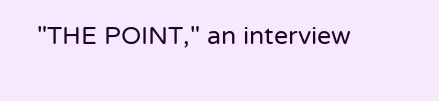"THE POINT," an interview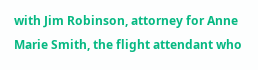with Jim Robinson, attorney for Anne Marie Smith, the flight attendant who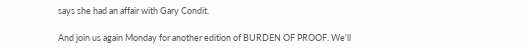says she had an affair with Gary Condit.

And join us again Monday for another edition of BURDEN OF PROOF. We'll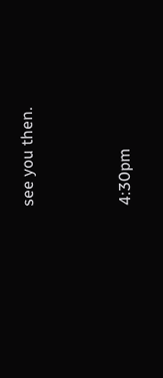see you then.



4:30pm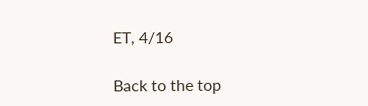ET, 4/16

Back to the top